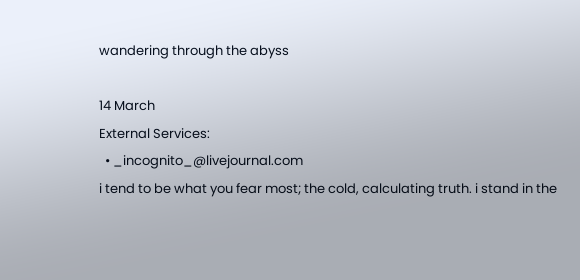wandering through the abyss

14 March
External Services:
  • _incognito_@livejournal.com
i tend to be what you fear most; the cold, calculating truth. i stand in the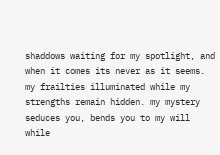shaddows waiting for my spotlight, and when it comes its never as it seems. my frailties illuminated while my strengths remain hidden. my mystery seduces you, bends you to my will while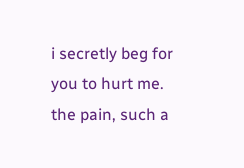i secretly beg for you to hurt me. the pain, such a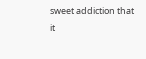sweet addiction that it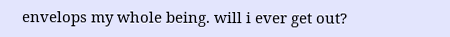envelops my whole being. will i ever get out?